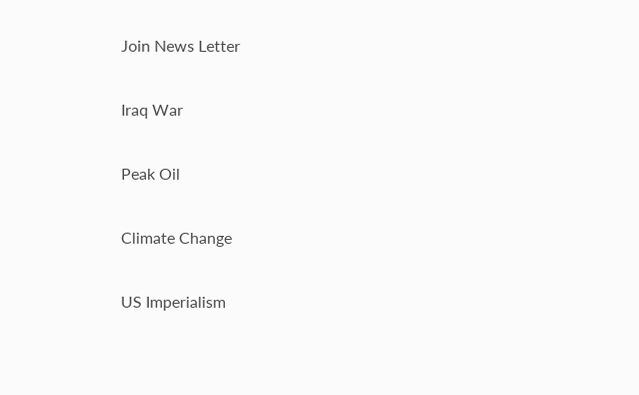Join News Letter

Iraq War

Peak Oil

Climate Change

US Imperialism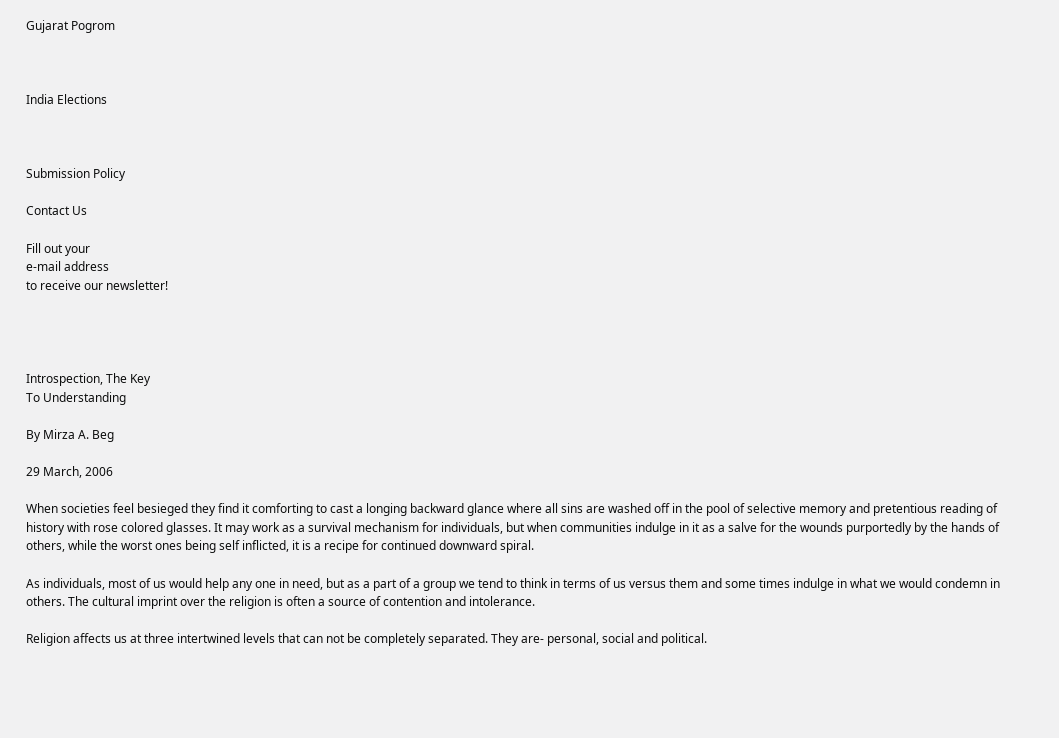Gujarat Pogrom



India Elections



Submission Policy

Contact Us

Fill out your
e-mail address
to receive our newsletter!




Introspection, The Key
To Understanding

By Mirza A. Beg

29 March, 2006

When societies feel besieged they find it comforting to cast a longing backward glance where all sins are washed off in the pool of selective memory and pretentious reading of history with rose colored glasses. It may work as a survival mechanism for individuals, but when communities indulge in it as a salve for the wounds purportedly by the hands of others, while the worst ones being self inflicted, it is a recipe for continued downward spiral.

As individuals, most of us would help any one in need, but as a part of a group we tend to think in terms of us versus them and some times indulge in what we would condemn in others. The cultural imprint over the religion is often a source of contention and intolerance.

Religion affects us at three intertwined levels that can not be completely separated. They are- personal, social and political.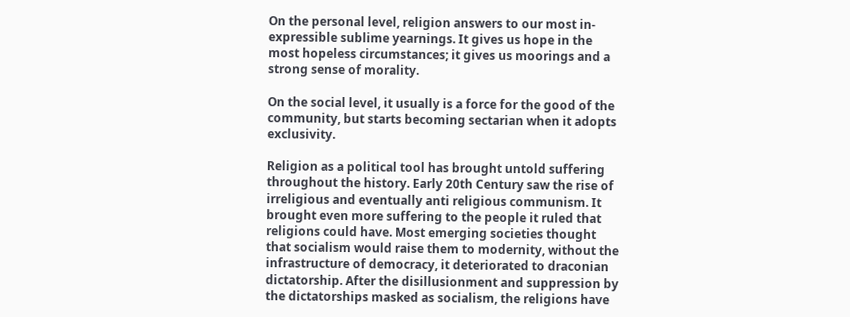On the personal level, religion answers to our most in-expressible sublime yearnings. It gives us hope in the most hopeless circumstances; it gives us moorings and a strong sense of morality.

On the social level, it usually is a force for the good of the community, but starts becoming sectarian when it adopts exclusivity.

Religion as a political tool has brought untold suffering throughout the history. Early 20th Century saw the rise of irreligious and eventually anti religious communism. It brought even more suffering to the people it ruled that religions could have. Most emerging societies thought that socialism would raise them to modernity, without the infrastructure of democracy, it deteriorated to draconian dictatorship. After the disillusionment and suppression by the dictatorships masked as socialism, the religions have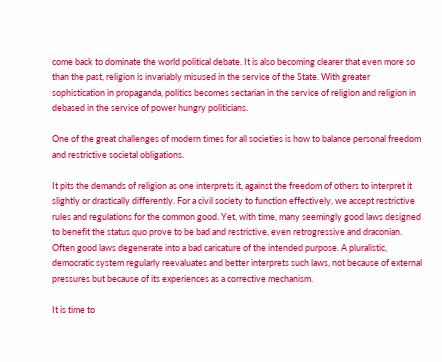come back to dominate the world political debate. It is also becoming clearer that even more so than the past, religion is invariably misused in the service of the State. With greater sophistication in propaganda, politics becomes sectarian in the service of religion and religion in debased in the service of power hungry politicians.

One of the great challenges of modern times for all societies is how to balance personal freedom and restrictive societal obligations.

It pits the demands of religion as one interprets it, against the freedom of others to interpret it slightly or drastically differently. For a civil society to function effectively, we accept restrictive rules and regulations for the common good. Yet, with time, many seemingly good laws designed to benefit the status quo prove to be bad and restrictive, even retrogressive and draconian. Often good laws degenerate into a bad caricature of the intended purpose. A pluralistic, democratic system regularly reevaluates and better interprets such laws, not because of external pressures but because of its experiences as a corrective mechanism.

It is time to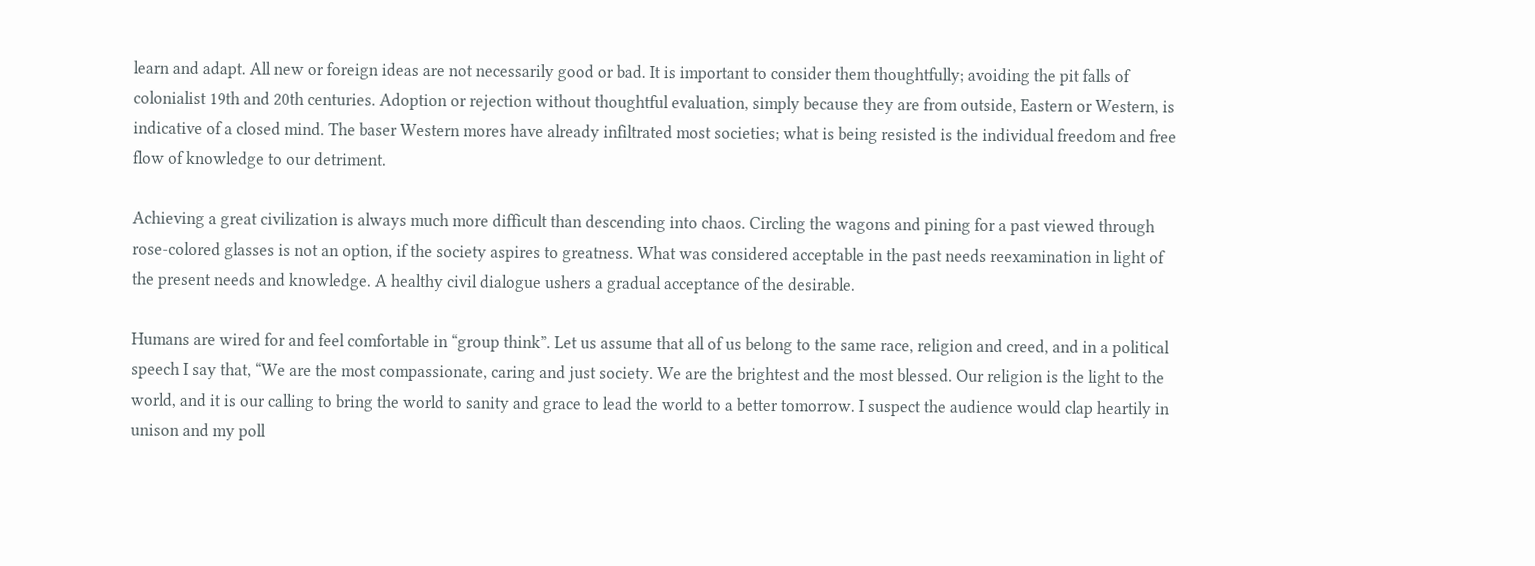learn and adapt. All new or foreign ideas are not necessarily good or bad. It is important to consider them thoughtfully; avoiding the pit falls of colonialist 19th and 20th centuries. Adoption or rejection without thoughtful evaluation, simply because they are from outside, Eastern or Western, is indicative of a closed mind. The baser Western mores have already infiltrated most societies; what is being resisted is the individual freedom and free flow of knowledge to our detriment.

Achieving a great civilization is always much more difficult than descending into chaos. Circling the wagons and pining for a past viewed through rose-colored glasses is not an option, if the society aspires to greatness. What was considered acceptable in the past needs reexamination in light of the present needs and knowledge. A healthy civil dialogue ushers a gradual acceptance of the desirable.

Humans are wired for and feel comfortable in “group think”. Let us assume that all of us belong to the same race, religion and creed, and in a political speech I say that, “We are the most compassionate, caring and just society. We are the brightest and the most blessed. Our religion is the light to the world, and it is our calling to bring the world to sanity and grace to lead the world to a better tomorrow. I suspect the audience would clap heartily in unison and my poll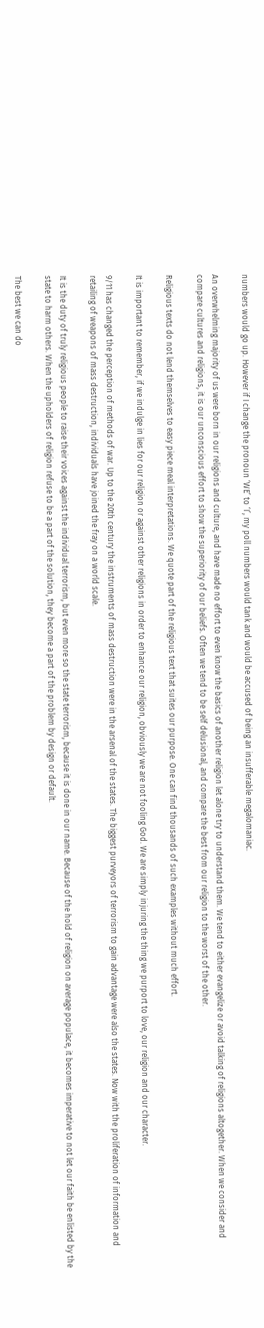numbers would go up. However if I change the pronoun ‘WE’ to ‘I’, my poll numbers would tank and would be accused of being an insufferable megalomaniac.

An overwhelming majority of us were born in our religions and culture, and have made no effort to even know the basics of another religion let alone try to understand them. We tend to either evangelize or avoid talking of religions altogether. When we consider and compare cultures and religions, it is our unconscious effort to show the superiority of our beliefs. Often we tend to be self delusional, and compare the best from our religion to the worst of the other.

Religious texts do not lend themselves to easy piece meal interpretations. We quote part of the religious text that suites our purpose. One can find thousands of such examples without much effort.

It is important to remember, if we indulge in lies for our religion or against other religions in order to enhance our religion, obviously we are not fooling God. We are simply injuring the thing we purport to love, our religion and our character.

9/11 has changed the perception of methods of war. Up to the 20th century the instruments of mass destruction were in the arsenal of the states. The biggest purveyors of terrorism to gain advantage were also the states. Now with the proliferation of information and retailing of weapons of mass destruction, individuals have joined the fray on a world scale.

It is the duty of truly religious people to raise their voices against the individual terrorism, but even more so the state terrorism, because it is done in our name. Because of the hold of religion on average populace, it becomes imperative to not let our faith be enlisted by the state to harm others. When the upholders of religion refuse to be a part of the solution, they become a part of the problem by design or default.

The best we can do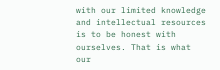with our limited knowledge and intellectual resources is to be honest with ourselves. That is what our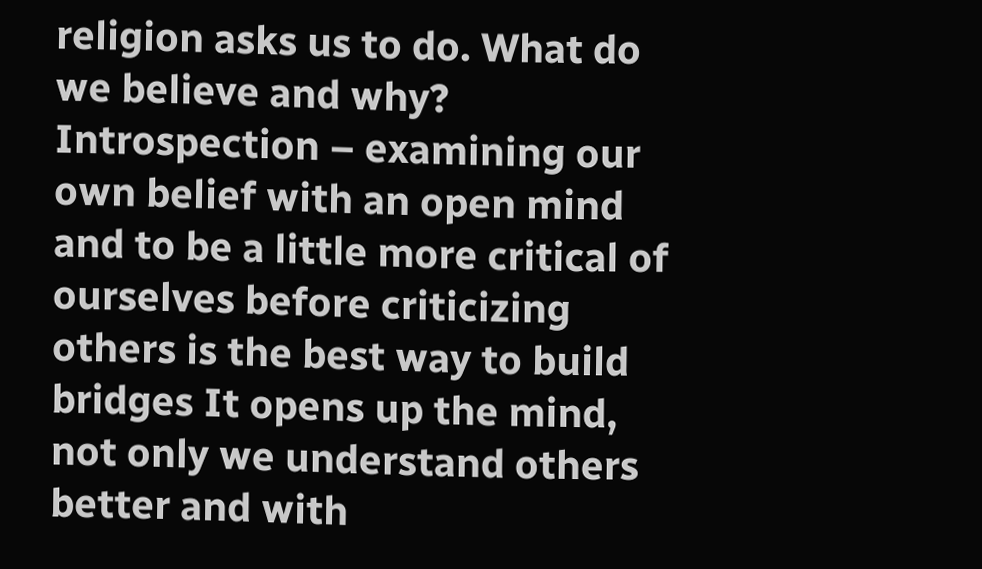religion asks us to do. What do we believe and why? Introspection – examining our own belief with an open mind and to be a little more critical of ourselves before criticizing others is the best way to build bridges It opens up the mind, not only we understand others better and with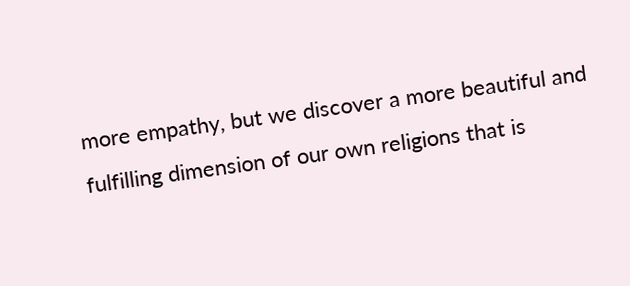more empathy, but we discover a more beautiful and fulfilling dimension of our own religions that is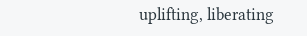uplifting, liberating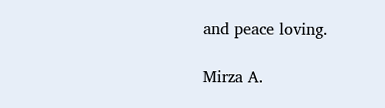and peace loving.

Mirza A.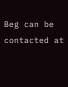Beg can be contacted at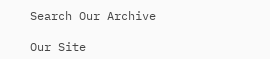Search Our Archive

Our Site